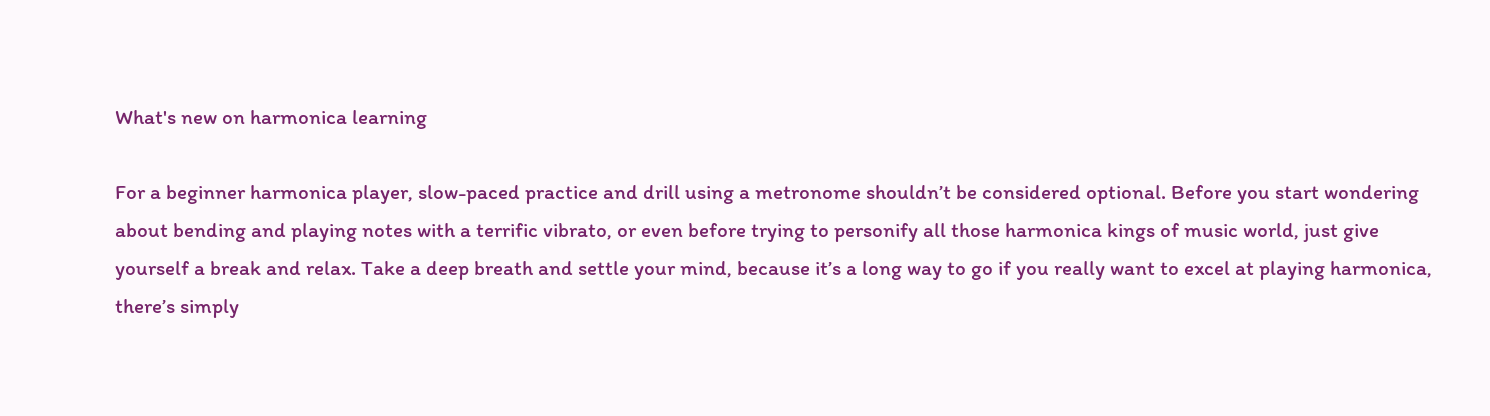What's new on harmonica learning

For a beginner harmonica player, slow-paced practice and drill using a metronome shouldn’t be considered optional. Before you start wondering about bending and playing notes with a terrific vibrato, or even before trying to personify all those harmonica kings of music world, just give yourself a break and relax. Take a deep breath and settle your mind, because it’s a long way to go if you really want to excel at playing harmonica, there’s simply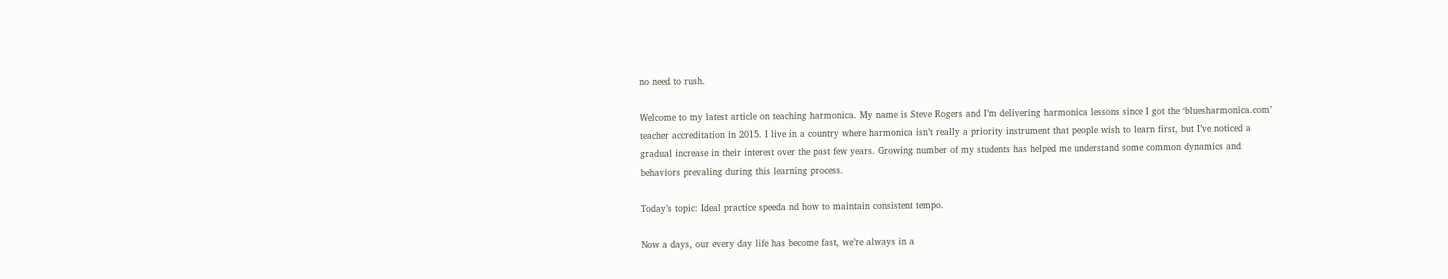no need to rush.

Welcome to my latest article on teaching harmonica. My name is Steve Rogers and I’m delivering harmonica lessons since I got the ‘bluesharmonica.com’ teacher accreditation in 2015. I live in a country where harmonica isn’t really a priority instrument that people wish to learn first, but I’ve noticed a gradual increase in their interest over the past few years. Growing number of my students has helped me understand some common dynamics and behaviors prevaling during this learning process.

Today’s topic: Ideal practice speeda nd how to maintain consistent tempo.

Now a days, our every day life has become fast, we’re always in a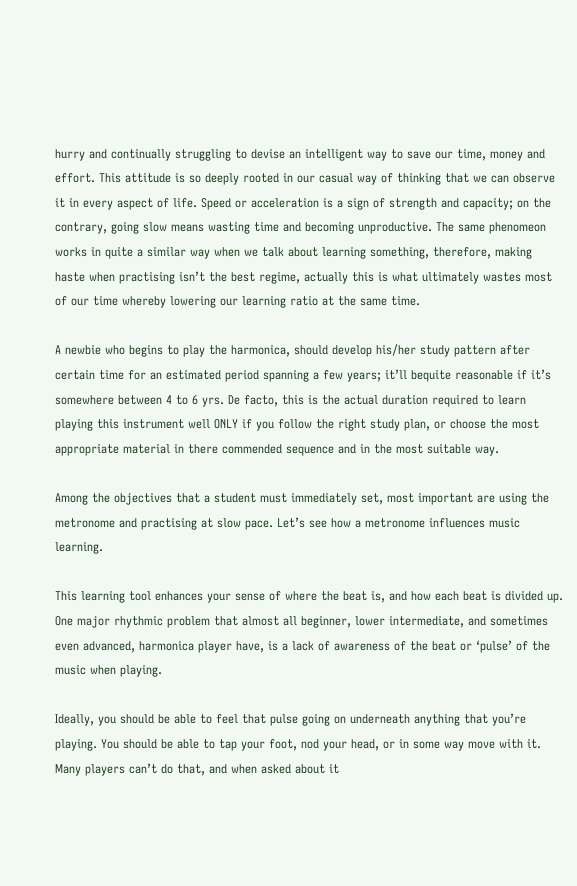hurry and continually struggling to devise an intelligent way to save our time, money and effort. This attitude is so deeply rooted in our casual way of thinking that we can observe it in every aspect of life. Speed or acceleration is a sign of strength and capacity; on the contrary, going slow means wasting time and becoming unproductive. The same phenomeon works in quite a similar way when we talk about learning something, therefore, making haste when practising isn’t the best regime, actually this is what ultimately wastes most of our time whereby lowering our learning ratio at the same time.

A newbie who begins to play the harmonica, should develop his/her study pattern after certain time for an estimated period spanning a few years; it’ll bequite reasonable if it’s somewhere between 4 to 6 yrs. De facto, this is the actual duration required to learn playing this instrument well ONLY if you follow the right study plan, or choose the most appropriate material in there commended sequence and in the most suitable way.

Among the objectives that a student must immediately set, most important are using the metronome and practising at slow pace. Let’s see how a metronome influences music learning.

This learning tool enhances your sense of where the beat is, and how each beat is divided up. One major rhythmic problem that almost all beginner, lower intermediate, and sometimes even advanced, harmonica player have, is a lack of awareness of the beat or ‘pulse’ of the music when playing.

Ideally, you should be able to feel that pulse going on underneath anything that you’re playing. You should be able to tap your foot, nod your head, or in some way move with it. Many players can’t do that, and when asked about it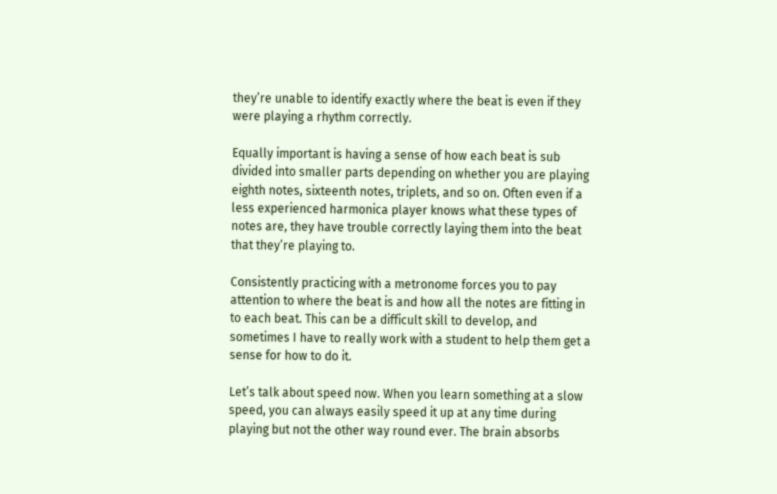they’re unable to identify exactly where the beat is even if they were playing a rhythm correctly.

Equally important is having a sense of how each beat is sub divided into smaller parts depending on whether you are playing eighth notes, sixteenth notes, triplets, and so on. Often even if a less experienced harmonica player knows what these types of notes are, they have trouble correctly laying them into the beat that they’re playing to.

Consistently practicing with a metronome forces you to pay attention to where the beat is and how all the notes are fitting in to each beat. This can be a difficult skill to develop, and sometimes I have to really work with a student to help them get a sense for how to do it.

Let’s talk about speed now. When you learn something at a slow speed, you can always easily speed it up at any time during playing but not the other way round ever. The brain absorbs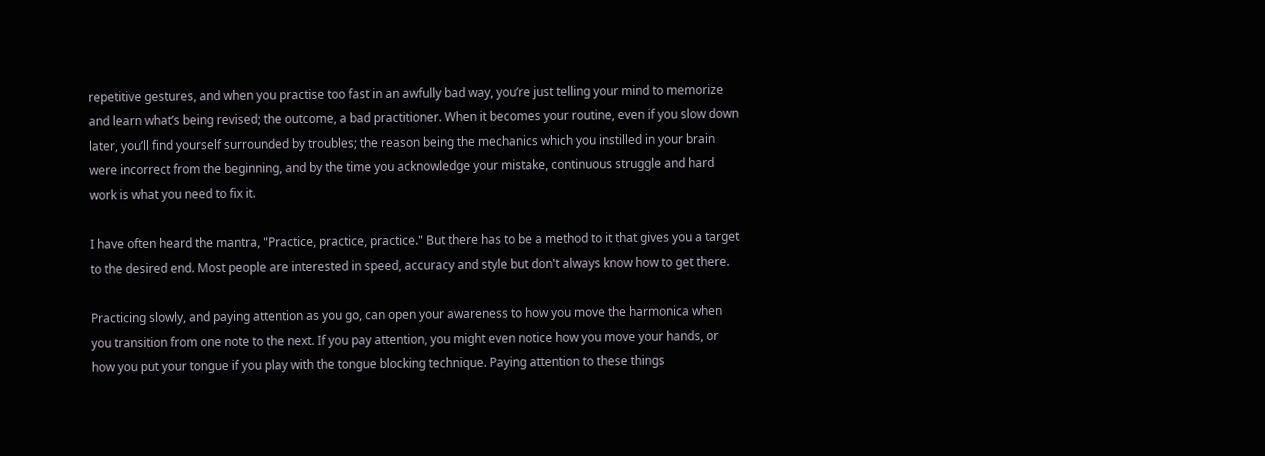repetitive gestures, and when you practise too fast in an awfully bad way, you’re just telling your mind to memorize and learn what’s being revised; the outcome, a bad practitioner. When it becomes your routine, even if you slow down later, you’ll find yourself surrounded by troubles; the reason being the mechanics which you instilled in your brain were incorrect from the beginning, and by the time you acknowledge your mistake, continuous struggle and hard work is what you need to fix it.

I have often heard the mantra, "Practice, practice, practice." But there has to be a method to it that gives you a target to the desired end. Most people are interested in speed, accuracy and style but don't always know how to get there.

Practicing slowly, and paying attention as you go, can open your awareness to how you move the harmonica when you transition from one note to the next. If you pay attention, you might even notice how you move your hands, or how you put your tongue if you play with the tongue blocking technique. Paying attention to these things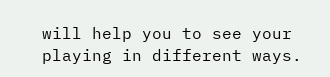will help you to see your playing in different ways.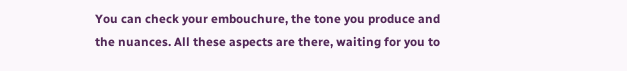You can check your embouchure, the tone you produce and the nuances. All these aspects are there, waiting for you to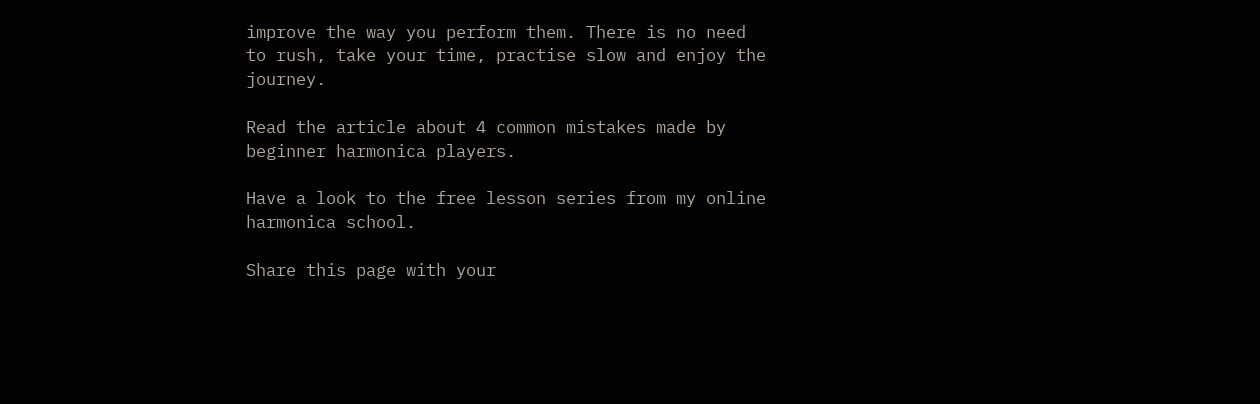improve the way you perform them. There is no need to rush, take your time, practise slow and enjoy the journey.

Read the article about 4 common mistakes made by beginner harmonica players.

Have a look to the free lesson series from my online harmonica school.

Share this page with your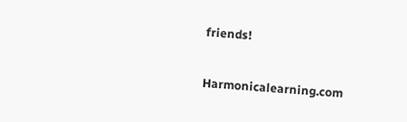friends!

Harmonicalearning.com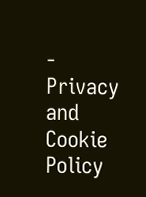- Privacy and Cookie Policy